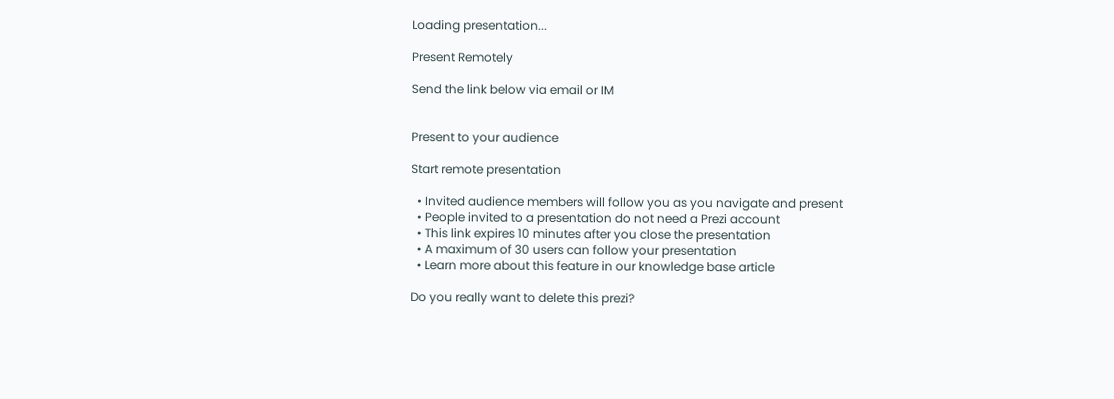Loading presentation...

Present Remotely

Send the link below via email or IM


Present to your audience

Start remote presentation

  • Invited audience members will follow you as you navigate and present
  • People invited to a presentation do not need a Prezi account
  • This link expires 10 minutes after you close the presentation
  • A maximum of 30 users can follow your presentation
  • Learn more about this feature in our knowledge base article

Do you really want to delete this prezi?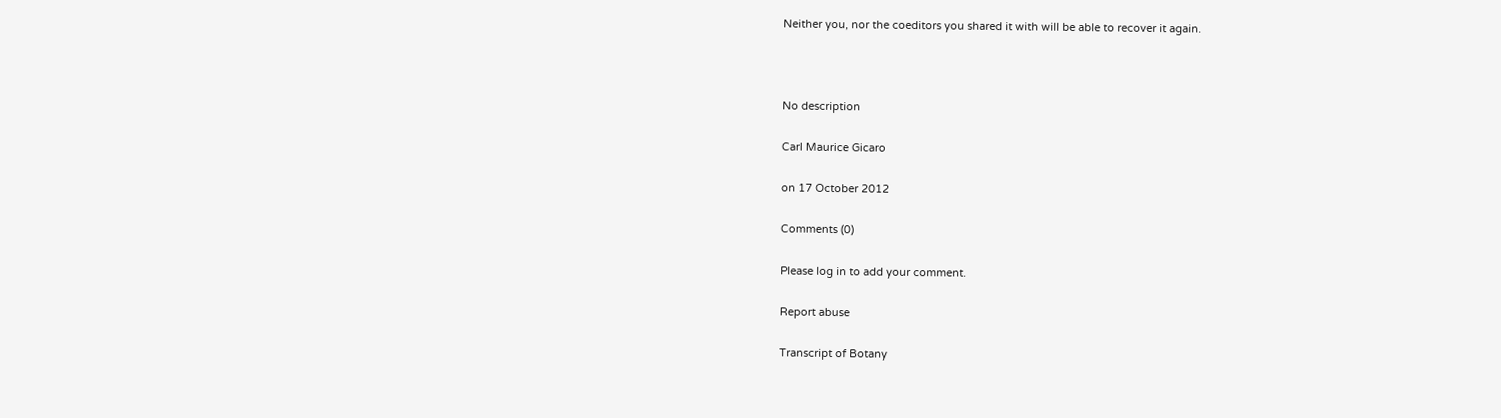Neither you, nor the coeditors you shared it with will be able to recover it again.



No description

Carl Maurice Gicaro

on 17 October 2012

Comments (0)

Please log in to add your comment.

Report abuse

Transcript of Botany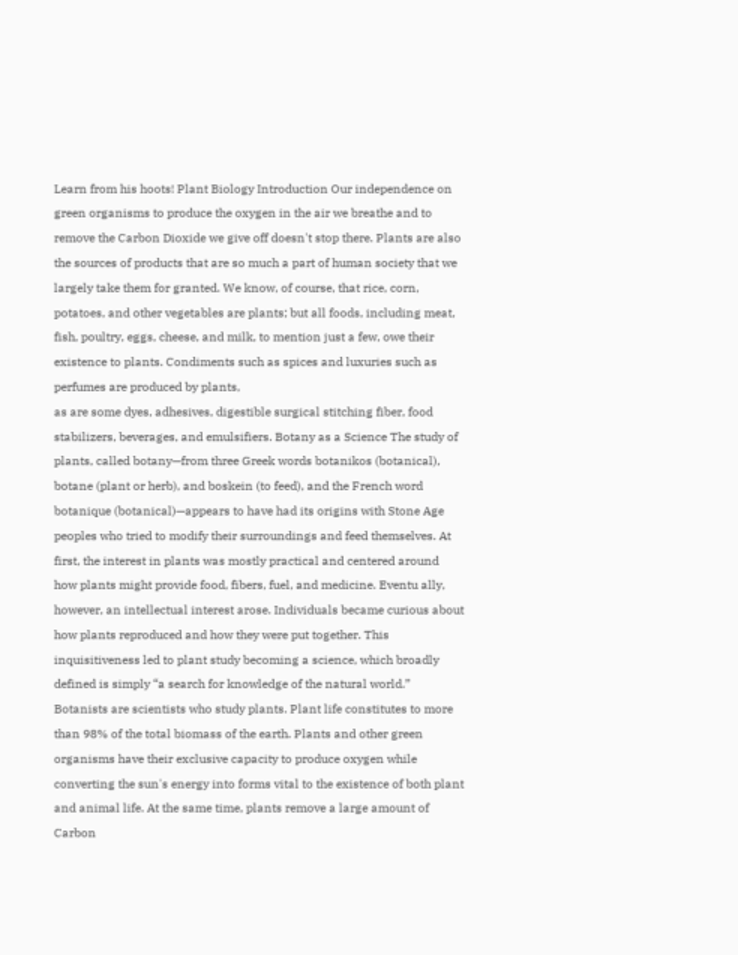Learn from his hoots! Plant Biology Introduction Our independence on green organisms to produce the oxygen in the air we breathe and to remove the Carbon Dioxide we give off doesn't stop there. Plants are also the sources of products that are so much a part of human society that we largely take them for granted. We know, of course, that rice, corn, potatoes, and other vegetables are plants; but all foods, including meat, fish, poultry, eggs, cheese, and milk, to mention just a few, owe their existence to plants. Condiments such as spices and luxuries such as perfumes are produced by plants,
as are some dyes, adhesives, digestible surgical stitching fiber, food stabilizers, beverages, and emulsifiers. Botany as a Science The study of plants, called botany—from three Greek words botanikos (botanical), botane (plant or herb), and boskein (to feed), and the French word botanique (botanical)—appears to have had its origins with Stone Age peoples who tried to modify their surroundings and feed themselves. At first, the interest in plants was mostly practical and centered around
how plants might provide food, fibers, fuel, and medicine. Eventu ally, however, an intellectual interest arose. Individuals became curious about how plants reproduced and how they were put together. This inquisitiveness led to plant study becoming a science, which broadly defined is simply “a search for knowledge of the natural world.” Botanists are scientists who study plants. Plant life constitutes to more than 98% of the total biomass of the earth. Plants and other green organisms have their exclusive capacity to produce oxygen while converting the sun's energy into forms vital to the existence of both plant and animal life. At the same time, plants remove a large amount of Carbon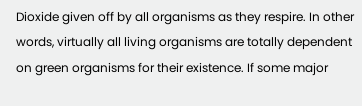Dioxide given off by all organisms as they respire. In other words, virtually all living organisms are totally dependent on green organisms for their existence. If some major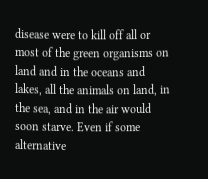disease were to kill off all or most of the green organisms on land and in the oceans and lakes, all the animals on land, in the sea, and in the air would soon starve. Even if some alternative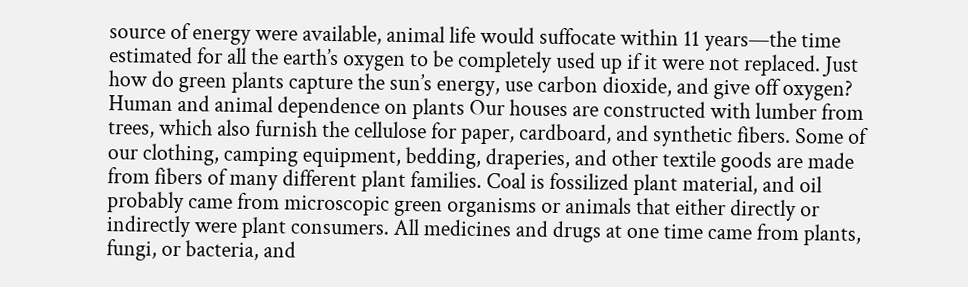source of energy were available, animal life would suffocate within 11 years—the time estimated for all the earth’s oxygen to be completely used up if it were not replaced. Just how do green plants capture the sun’s energy, use carbon dioxide, and give off oxygen? Human and animal dependence on plants Our houses are constructed with lumber from trees, which also furnish the cellulose for paper, cardboard, and synthetic fibers. Some of our clothing, camping equipment, bedding, draperies, and other textile goods are made from fibers of many different plant families. Coal is fossilized plant material, and oil probably came from microscopic green organisms or animals that either directly or indirectly were plant consumers. All medicines and drugs at one time came from plants, fungi, or bacteria, and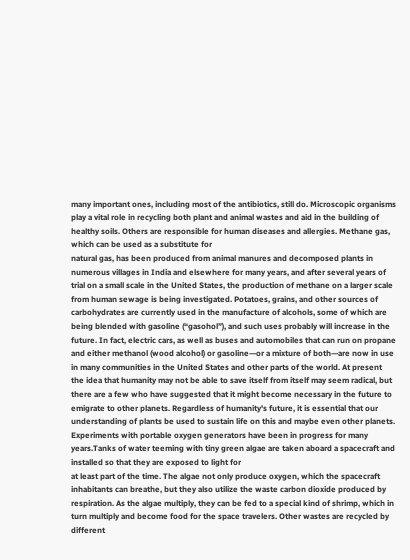many important ones, including most of the antibiotics, still do. Microscopic organisms play a vital role in recycling both plant and animal wastes and aid in the building of healthy soils. Others are responsible for human diseases and allergies. Methane gas, which can be used as a substitute for
natural gas, has been produced from animal manures and decomposed plants in numerous villages in India and elsewhere for many years, and after several years of trial on a small scale in the United States, the production of methane on a larger scale from human sewage is being investigated. Potatoes, grains, and other sources of carbohydrates are currently used in the manufacture of alcohols, some of which are being blended with gasoline (“gasohol”), and such uses probably will increase in the future. In fact, electric cars, as well as buses and automobiles that can run on propane and either methanol (wood alcohol) or gasoline—or a mixture of both—are now in use in many communities in the United States and other parts of the world. At present the idea that humanity may not be able to save itself from itself may seem radical, but there are a few who have suggested that it might become necessary in the future to emigrate to other planets. Regardless of humanity's future, it is essential that our understanding of plants be used to sustain life on this and maybe even other planets. Experiments with portable oxygen generators have been in progress for many years.Tanks of water teeming with tiny green algae are taken aboard a spacecraft and installed so that they are exposed to light for
at least part of the time. The algae not only produce oxygen, which the spacecraft inhabitants can breathe, but they also utilize the waste carbon dioxide produced by respiration. As the algae multiply, they can be fed to a special kind of shrimp, which in turn multiply and become food for the space travelers. Other wastes are recycled by different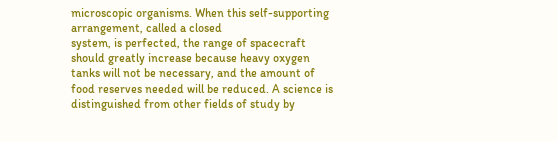microscopic organisms. When this self-supporting arrangement, called a closed
system, is perfected, the range of spacecraft should greatly increase because heavy oxygen tanks will not be necessary, and the amount of food reserves needed will be reduced. A science is distinguished from other fields of study by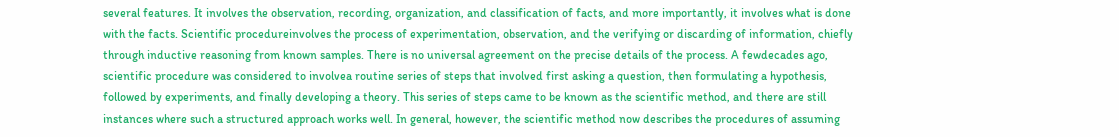several features. It involves the observation, recording, organization, and classification of facts, and more importantly, it involves what is done with the facts. Scientific procedureinvolves the process of experimentation, observation, and the verifying or discarding of information, chiefly through inductive reasoning from known samples. There is no universal agreement on the precise details of the process. A fewdecades ago, scientific procedure was considered to involvea routine series of steps that involved first asking a question, then formulating a hypothesis, followed by experiments, and finally developing a theory. This series of steps came to be known as the scientific method, and there are still instances where such a structured approach works well. In general, however, the scientific method now describes the procedures of assuming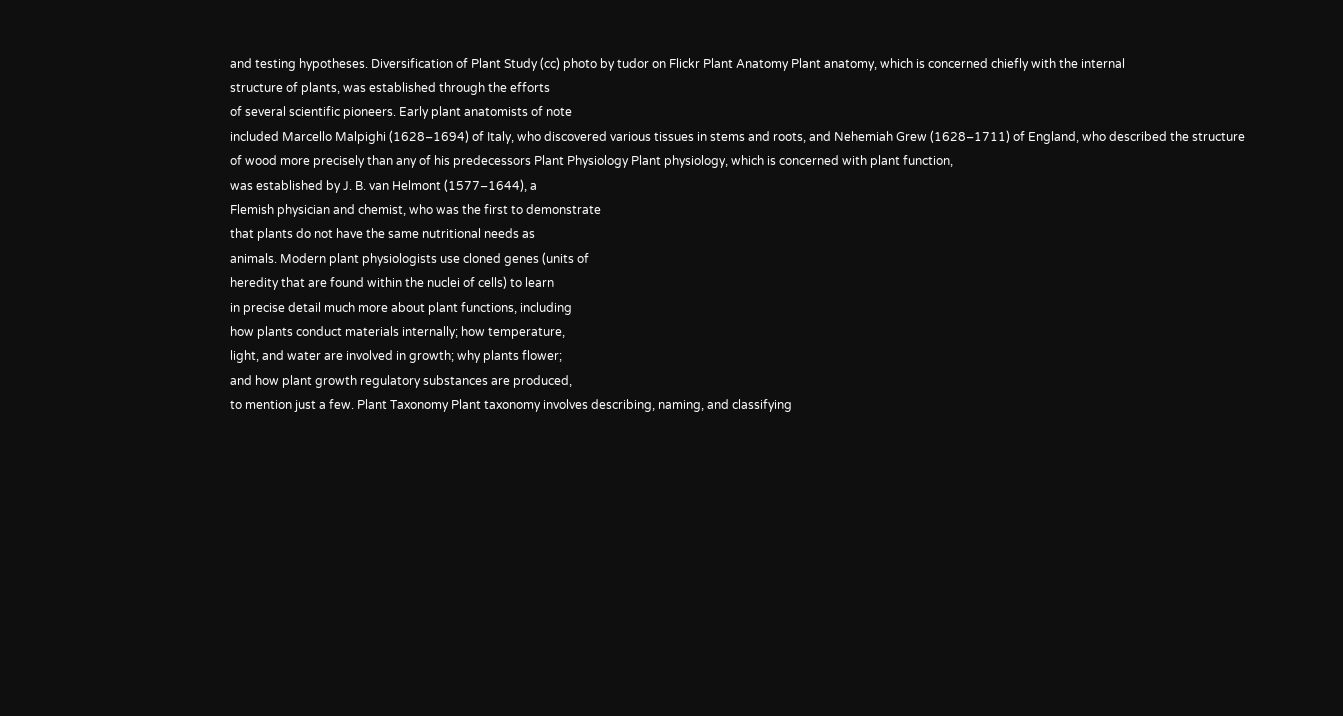and testing hypotheses. Diversification of Plant Study (cc) photo by tudor on Flickr Plant Anatomy Plant anatomy, which is concerned chiefly with the internal
structure of plants, was established through the efforts
of several scientific pioneers. Early plant anatomists of note
included Marcello Malpighi (1628–1694) of Italy, who discovered various tissues in stems and roots, and Nehemiah Grew (1628–1711) of England, who described the structure of wood more precisely than any of his predecessors Plant Physiology Plant physiology, which is concerned with plant function,
was established by J. B. van Helmont (1577–1644), a
Flemish physician and chemist, who was the first to demonstrate
that plants do not have the same nutritional needs as
animals. Modern plant physiologists use cloned genes (units of
heredity that are found within the nuclei of cells) to learn
in precise detail much more about plant functions, including
how plants conduct materials internally; how temperature,
light, and water are involved in growth; why plants flower;
and how plant growth regulatory substances are produced,
to mention just a few. Plant Taxonomy Plant taxonomy involves describing, naming, and classifying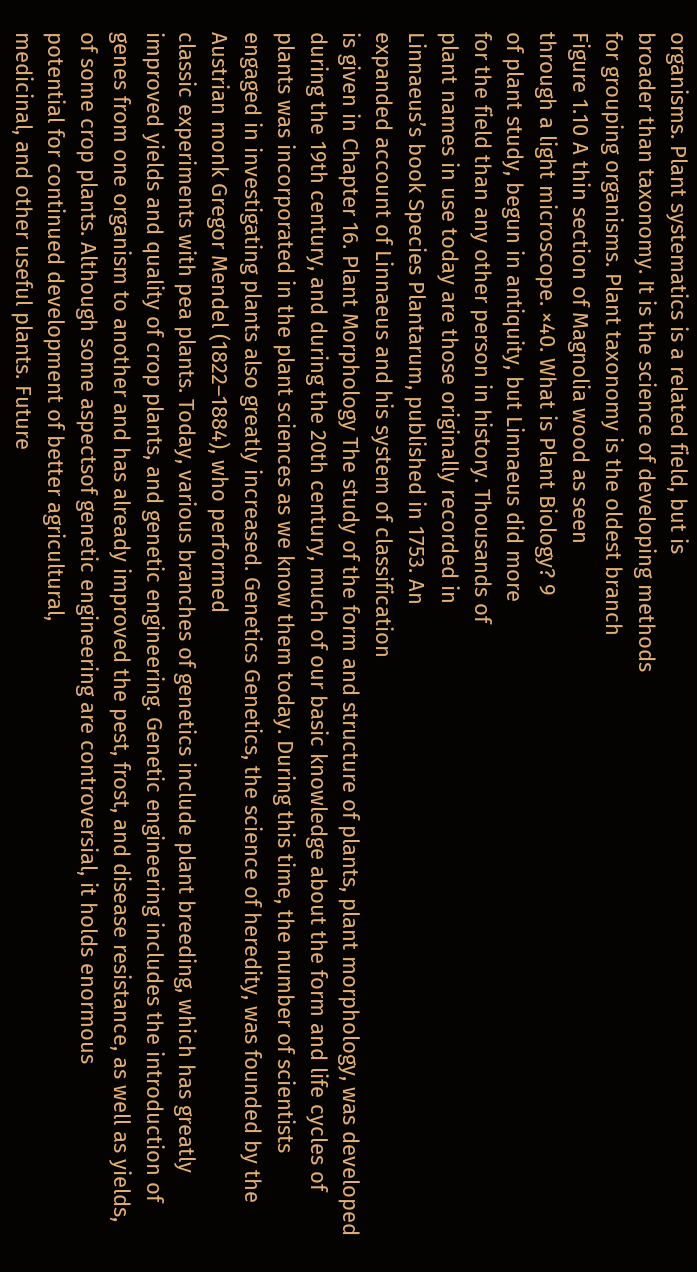organisms. Plant systematics is a related field, but is
broader than taxonomy. It is the science of developing methods
for grouping organisms. Plant taxonomy is the oldest branch
Figure 1.10 A thin section of Magnolia wood as seen
through a light microscope. ×40. What is Plant Biology? 9
of plant study, begun in antiquity, but Linnaeus did more
for the field than any other person in history. Thousands of
plant names in use today are those originally recorded in
Linnaeus’s book Species Plantarum, published in 1753. An
expanded account of Linnaeus and his system of classification
is given in Chapter 16. Plant Morphology The study of the form and structure of plants, plant morphology, was developed during the 19th century, and during the 20th century, much of our basic knowledge about the form and life cycles of plants was incorporated in the plant sciences as we know them today. During this time, the number of scientists
engaged in investigating plants also greatly increased. Genetics Genetics, the science of heredity, was founded by the
Austrian monk Gregor Mendel (1822–1884), who performed
classic experiments with pea plants. Today, various branches of genetics include plant breeding, which has greatly improved yields and quality of crop plants, and genetic engineering. Genetic engineering includes the introduction of genes from one organism to another and has already improved the pest, frost, and disease resistance, as well as yields, of some crop plants. Although some aspectsof genetic engineering are controversial, it holds enormous
potential for continued development of better agricultural,
medicinal, and other useful plants. Future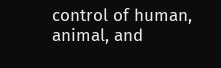control of human,
animal, and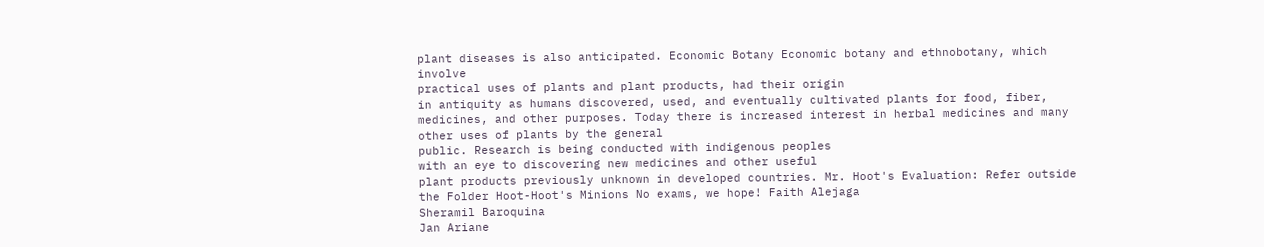plant diseases is also anticipated. Economic Botany Economic botany and ethnobotany, which involve
practical uses of plants and plant products, had their origin
in antiquity as humans discovered, used, and eventually cultivated plants for food, fiber, medicines, and other purposes. Today there is increased interest in herbal medicines and many other uses of plants by the general
public. Research is being conducted with indigenous peoples
with an eye to discovering new medicines and other useful
plant products previously unknown in developed countries. Mr. Hoot's Evaluation: Refer outside the Folder Hoot-Hoot's Minions No exams, we hope! Faith Alejaga
Sheramil Baroquina
Jan Ariane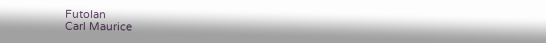Futolan
Carl Maurice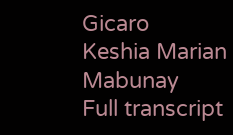Gicaro
Keshia Marian Mabunay
Full transcript